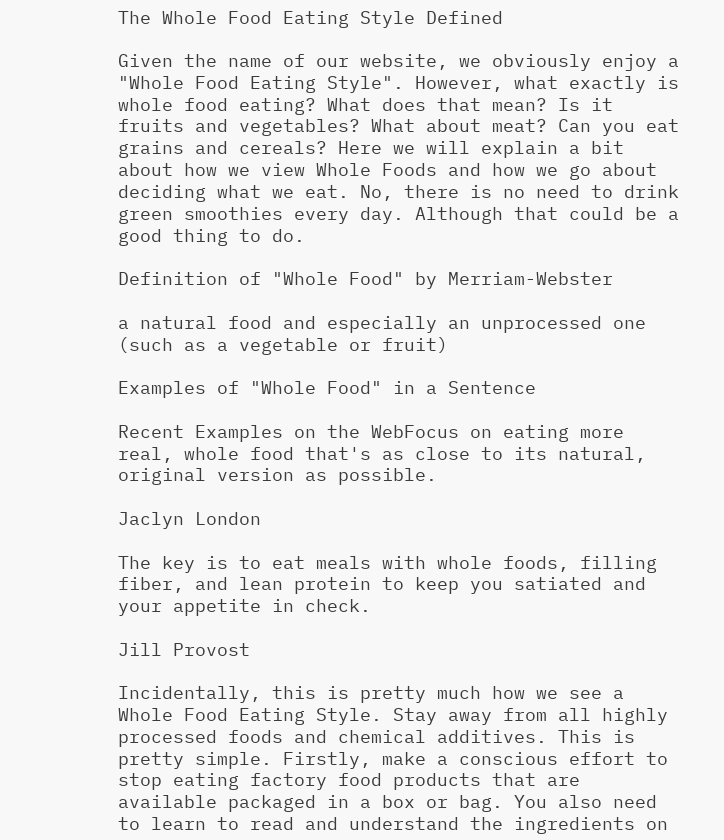The Whole Food Eating Style Defined

Given the name of our website, we obviously enjoy a "Whole Food Eating Style". However, what exactly is whole food eating? What does that mean? Is it fruits and vegetables? What about meat? Can you eat grains and cereals? Here we will explain a bit about how we view Whole Foods and how we go about deciding what we eat. No, there is no need to drink green smoothies every day. Although that could be a good thing to do.

Definition of "Whole Food" by Merriam-Webster

a natural food and especially an unprocessed one (such as a vegetable or fruit)

Examples of "Whole Food" in a Sentence

Recent Examples on the WebFocus on eating more real, whole food that's as close to its natural, original version as possible.

Jaclyn London

The key is to eat meals with whole foods, filling fiber, and lean protein to keep you satiated and your appetite in check.

Jill Provost

Incidentally, this is pretty much how we see a Whole Food Eating Style. Stay away from all highly processed foods and chemical additives. This is pretty simple. Firstly, make a conscious effort to stop eating factory food products that are available packaged in a box or bag. You also need to learn to read and understand the ingredients on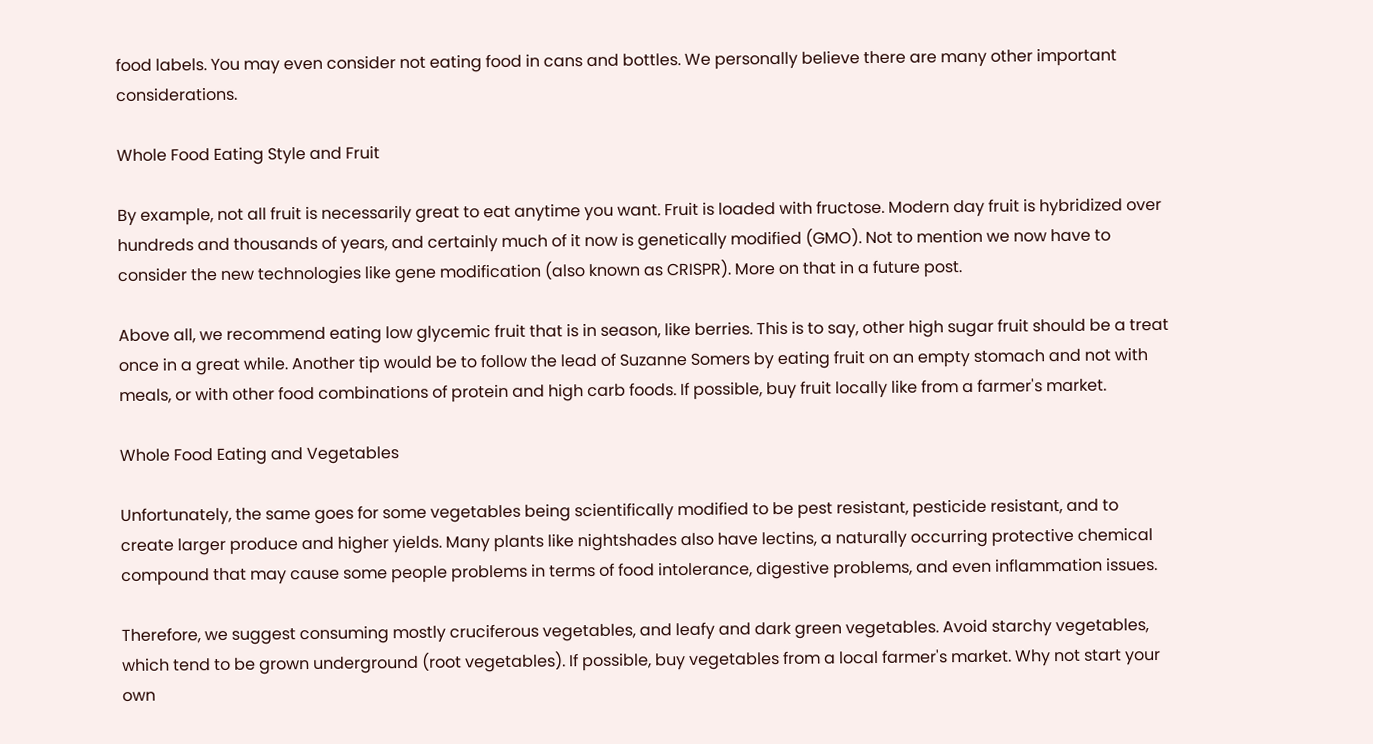food labels. You may even consider not eating food in cans and bottles. We personally believe there are many other important considerations.

Whole Food Eating Style and Fruit

By example, not all fruit is necessarily great to eat anytime you want. Fruit is loaded with fructose. Modern day fruit is hybridized over hundreds and thousands of years, and certainly much of it now is genetically modified (GMO). Not to mention we now have to consider the new technologies like gene modification (also known as CRISPR). More on that in a future post.

Above all, we recommend eating low glycemic fruit that is in season, like berries. This is to say, other high sugar fruit should be a treat once in a great while. Another tip would be to follow the lead of Suzanne Somers by eating fruit on an empty stomach and not with meals, or with other food combinations of protein and high carb foods. If possible, buy fruit locally like from a farmer's market.

Whole Food Eating and Vegetables

Unfortunately, the same goes for some vegetables being scientifically modified to be pest resistant, pesticide resistant, and to create larger produce and higher yields. Many plants like nightshades also have lectins, a naturally occurring protective chemical compound that may cause some people problems in terms of food intolerance, digestive problems, and even inflammation issues.

Therefore, we suggest consuming mostly cruciferous vegetables, and leafy and dark green vegetables. Avoid starchy vegetables, which tend to be grown underground (root vegetables). If possible, buy vegetables from a local farmer's market. Why not start your own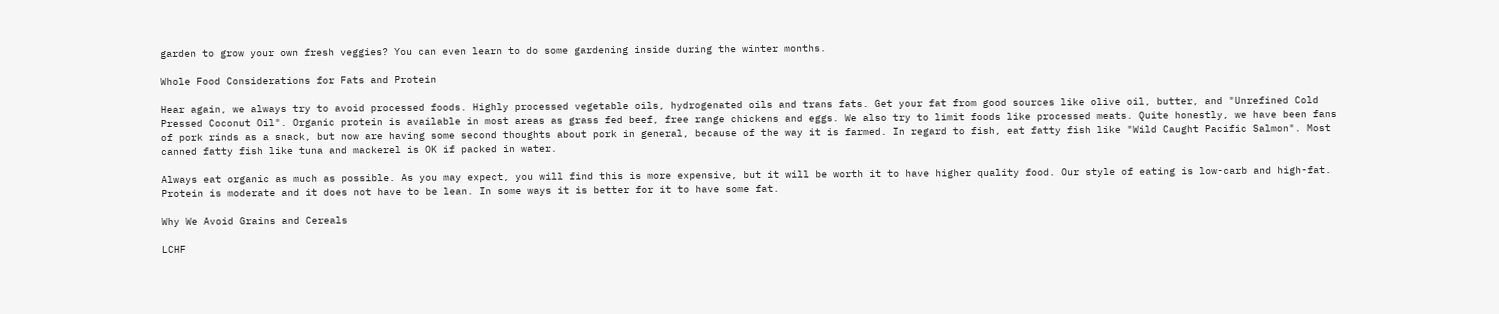garden to grow your own fresh veggies? You can even learn to do some gardening inside during the winter months.

Whole Food Considerations for Fats and Protein

Hear again, we always try to avoid processed foods. Highly processed vegetable oils, hydrogenated oils and trans fats. Get your fat from good sources like olive oil, butter, and "Unrefined Cold Pressed Coconut Oil". Organic protein is available in most areas as grass fed beef, free range chickens and eggs. We also try to limit foods like processed meats. Quite honestly, we have been fans of pork rinds as a snack, but now are having some second thoughts about pork in general, because of the way it is farmed. In regard to fish, eat fatty fish like "Wild Caught Pacific Salmon". Most canned fatty fish like tuna and mackerel is OK if packed in water.

Always eat organic as much as possible. As you may expect, you will find this is more expensive, but it will be worth it to have higher quality food. Our style of eating is low-carb and high-fat. Protein is moderate and it does not have to be lean. In some ways it is better for it to have some fat.

Why We Avoid Grains and Cereals

LCHF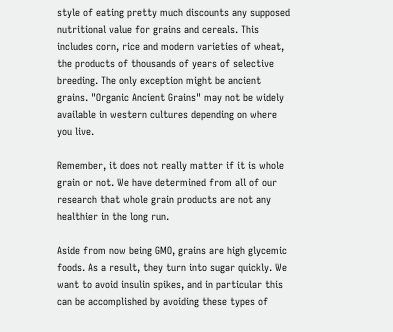style of eating pretty much discounts any supposed nutritional value for grains and cereals. This includes corn, rice and modern varieties of wheat, the products of thousands of years of selective breeding. The only exception might be ancient grains. "Organic Ancient Grains" may not be widely available in western cultures depending on where you live.

Remember, it does not really matter if it is whole grain or not. We have determined from all of our research that whole grain products are not any healthier in the long run.

Aside from now being GMO, grains are high glycemic foods. As a result, they turn into sugar quickly. We want to avoid insulin spikes, and in particular this can be accomplished by avoiding these types of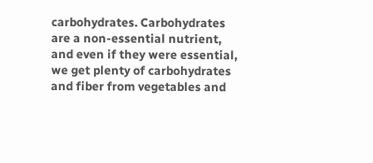carbohydrates. Carbohydrates are a non-essential nutrient, and even if they were essential, we get plenty of carbohydrates and fiber from vegetables and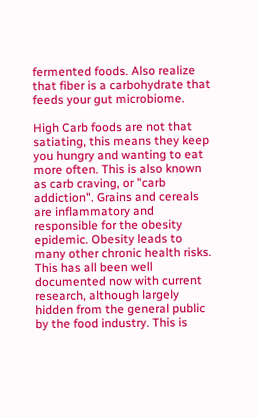fermented foods. Also realize that fiber is a carbohydrate that feeds your gut microbiome.

High Carb foods are not that satiating, this means they keep you hungry and wanting to eat more often. This is also known as carb craving, or "carb addiction". Grains and cereals are inflammatory and responsible for the obesity epidemic. Obesity leads to many other chronic health risks. This has all been well documented now with current research, although largely hidden from the general public by the food industry. This is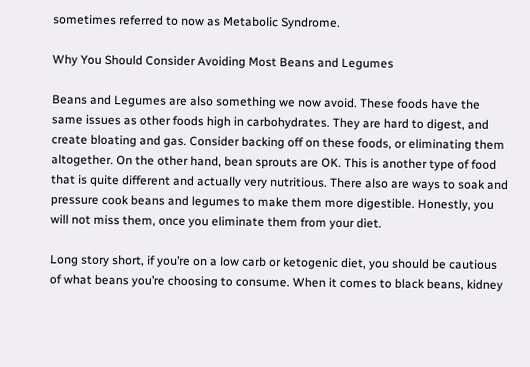sometimes referred to now as Metabolic Syndrome.

Why You Should Consider Avoiding Most Beans and Legumes

Beans and Legumes are also something we now avoid. These foods have the same issues as other foods high in carbohydrates. They are hard to digest, and create bloating and gas. Consider backing off on these foods, or eliminating them altogether. On the other hand, bean sprouts are OK. This is another type of food that is quite different and actually very nutritious. There also are ways to soak and pressure cook beans and legumes to make them more digestible. Honestly, you will not miss them, once you eliminate them from your diet.

Long story short, if you’re on a low carb or ketogenic diet, you should be cautious of what beans you’re choosing to consume. When it comes to black beans, kidney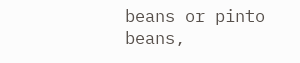beans or pinto beans,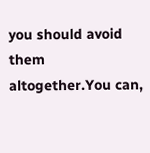you should avoid them altogether.You can,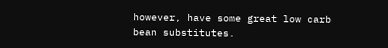however, have some great low carb bean substitutes.